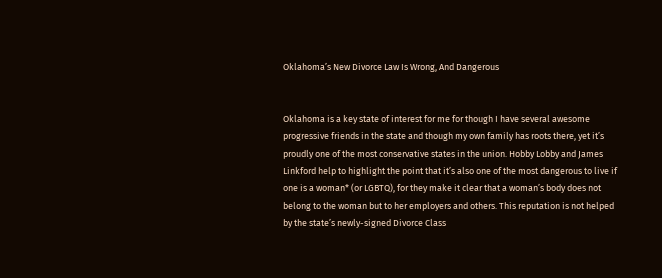Oklahoma’s New Divorce Law Is Wrong, And Dangerous


Oklahoma is a key state of interest for me for though I have several awesome progressive friends in the state and though my own family has roots there, yet it’s proudly one of the most conservative states in the union. Hobby Lobby and James Linkford help to highlight the point that it’s also one of the most dangerous to live if one is a woman* (or LGBTQ), for they make it clear that a woman’s body does not belong to the woman but to her employers and others. This reputation is not helped by the state’s newly-signed Divorce Class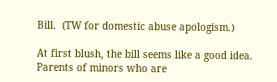Bill.  (TW for domestic abuse apologism.)

At first blush, the bill seems like a good idea. Parents of minors who are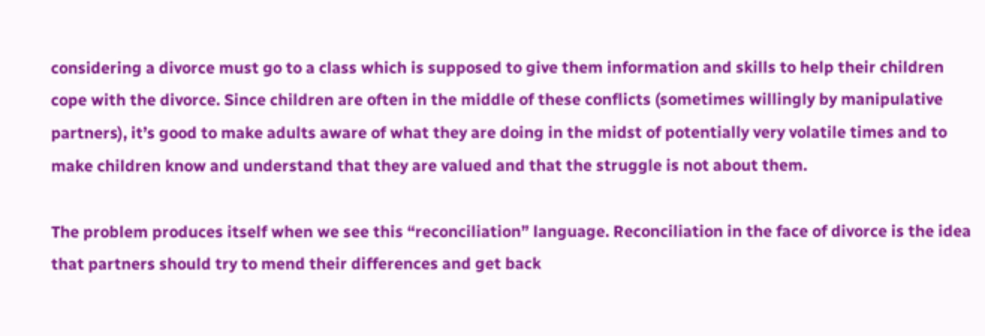considering a divorce must go to a class which is supposed to give them information and skills to help their children cope with the divorce. Since children are often in the middle of these conflicts (sometimes willingly by manipulative partners), it’s good to make adults aware of what they are doing in the midst of potentially very volatile times and to make children know and understand that they are valued and that the struggle is not about them.

The problem produces itself when we see this “reconciliation” language. Reconciliation in the face of divorce is the idea that partners should try to mend their differences and get back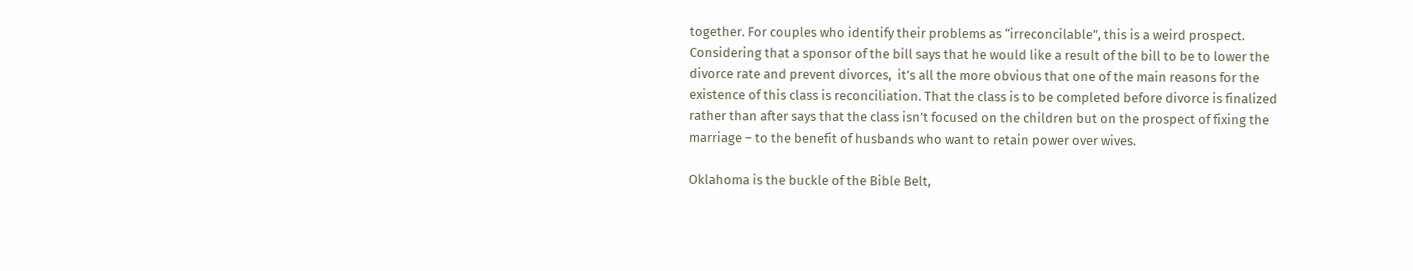together. For couples who identify their problems as “irreconcilable”, this is a weird prospect. Considering that a sponsor of the bill says that he would like a result of the bill to be to lower the divorce rate and prevent divorces,  it’s all the more obvious that one of the main reasons for the existence of this class is reconciliation. That the class is to be completed before divorce is finalized rather than after says that the class isn’t focused on the children but on the prospect of fixing the marriage – to the benefit of husbands who want to retain power over wives.

Oklahoma is the buckle of the Bible Belt,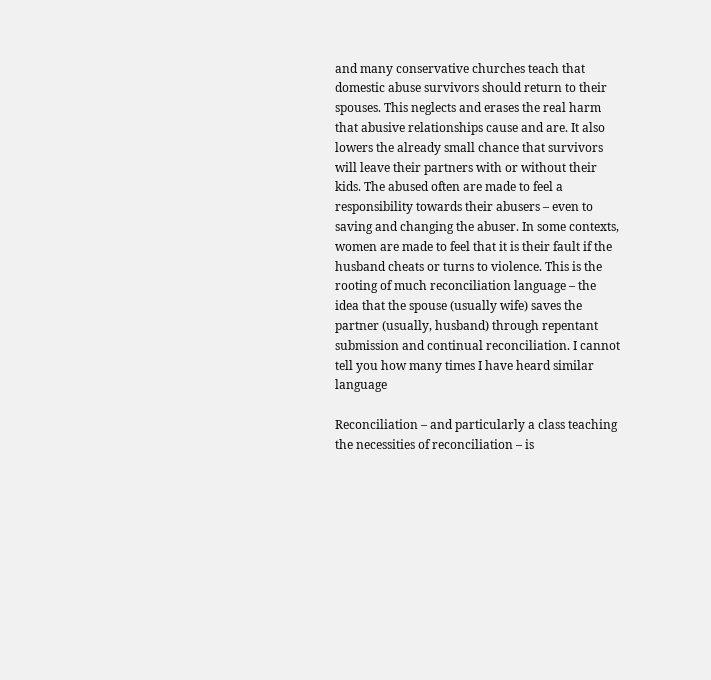and many conservative churches teach that domestic abuse survivors should return to their spouses. This neglects and erases the real harm that abusive relationships cause and are. It also lowers the already small chance that survivors will leave their partners with or without their kids. The abused often are made to feel a responsibility towards their abusers – even to saving and changing the abuser. In some contexts, women are made to feel that it is their fault if the husband cheats or turns to violence. This is the rooting of much reconciliation language – the idea that the spouse (usually wife) saves the partner (usually, husband) through repentant submission and continual reconciliation. I cannot tell you how many times I have heard similar language

Reconciliation – and particularly a class teaching the necessities of reconciliation – is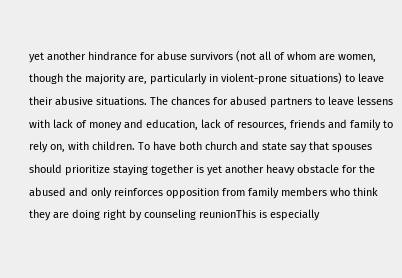yet another hindrance for abuse survivors (not all of whom are women, though the majority are, particularly in violent-prone situations) to leave their abusive situations. The chances for abused partners to leave lessens with lack of money and education, lack of resources, friends and family to rely on, with children. To have both church and state say that spouses should prioritize staying together is yet another heavy obstacle for the abused and only reinforces opposition from family members who think they are doing right by counseling reunionThis is especially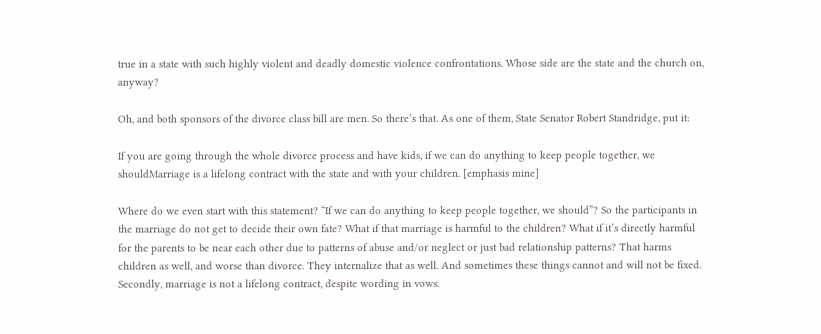true in a state with such highly violent and deadly domestic violence confrontations. Whose side are the state and the church on, anyway?

Oh, and both sponsors of the divorce class bill are men. So there’s that. As one of them, State Senator Robert Standridge, put it:

If you are going through the whole divorce process and have kids, if we can do anything to keep people together, we shouldMarriage is a lifelong contract with the state and with your children. [emphasis mine]

Where do we even start with this statement? “If we can do anything to keep people together, we should”? So the participants in the marriage do not get to decide their own fate? What if that marriage is harmful to the children? What if it’s directly harmful for the parents to be near each other due to patterns of abuse and/or neglect or just bad relationship patterns? That harms children as well, and worse than divorce. They internalize that as well. And sometimes these things cannot and will not be fixed. Secondly, marriage is not a lifelong contract, despite wording in vows.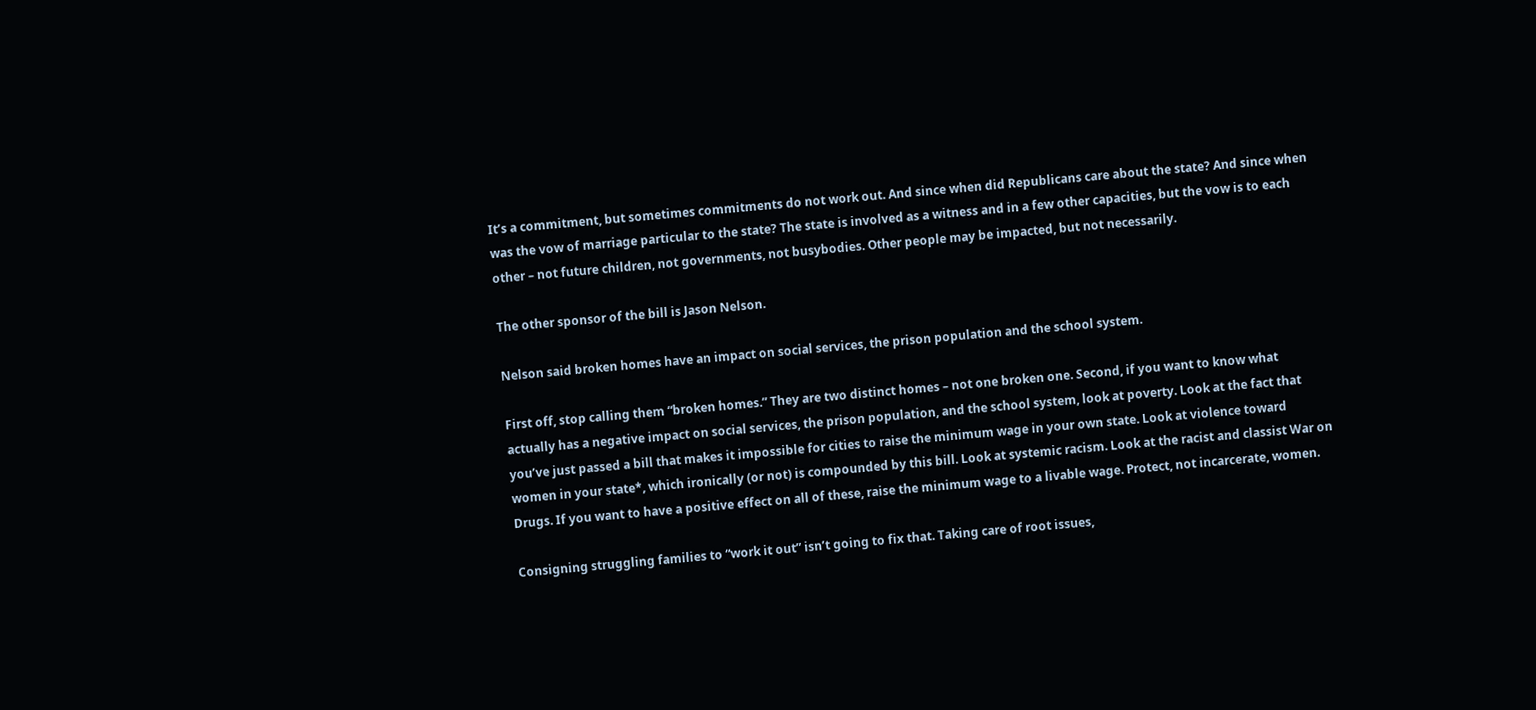It’s a commitment, but sometimes commitments do not work out. And since when did Republicans care about the state? And since when was the vow of marriage particular to the state? The state is involved as a witness and in a few other capacities, but the vow is to each other – not future children, not governments, not busybodies. Other people may be impacted, but not necessarily.

The other sponsor of the bill is Jason Nelson.

Nelson said broken homes have an impact on social services, the prison population and the school system.

First off, stop calling them “broken homes.” They are two distinct homes – not one broken one. Second, if you want to know what actually has a negative impact on social services, the prison population, and the school system, look at poverty. Look at the fact that you’ve just passed a bill that makes it impossible for cities to raise the minimum wage in your own state. Look at violence toward women in your state*, which ironically (or not) is compounded by this bill. Look at systemic racism. Look at the racist and classist War on Drugs. If you want to have a positive effect on all of these, raise the minimum wage to a livable wage. Protect, not incarcerate, women.

Consigning struggling families to “work it out” isn’t going to fix that. Taking care of root issues,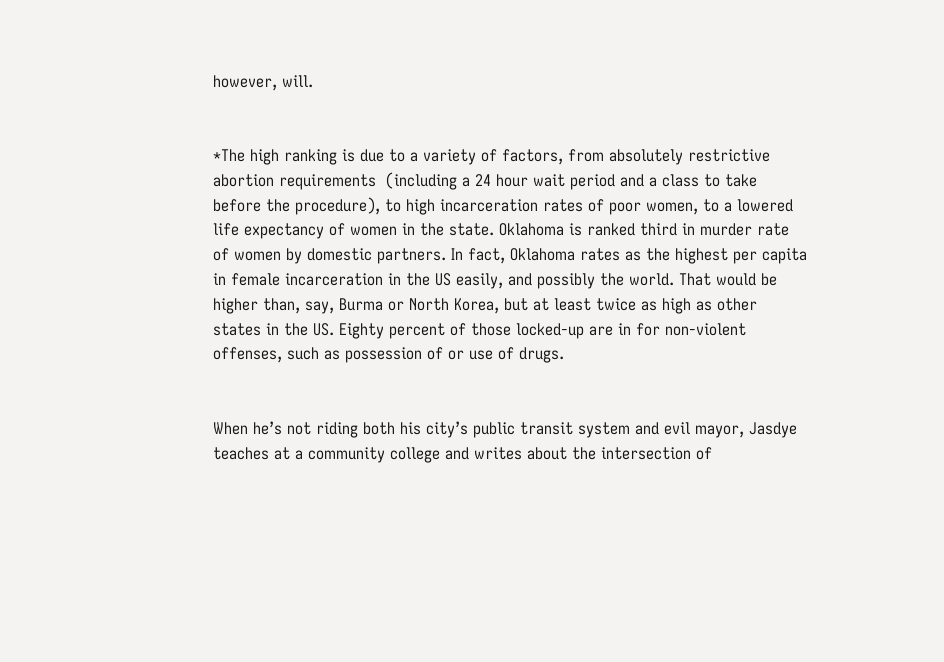however, will.


*The high ranking is due to a variety of factors, from absolutely restrictive abortion requirements  (including a 24 hour wait period and a class to take before the procedure), to high incarceration rates of poor women, to a lowered life expectancy of women in the state. Oklahoma is ranked third in murder rate of women by domestic partners. In fact, Oklahoma rates as the highest per capita in female incarceration in the US easily, and possibly the world. That would be higher than, say, Burma or North Korea, but at least twice as high as other states in the US. Eighty percent of those locked-up are in for non-violent offenses, such as possession of or use of drugs.


When he’s not riding both his city’s public transit system and evil mayor, Jasdye teaches at a community college and writes about the intersection of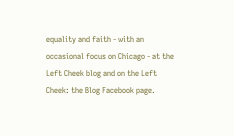equality and faith - with an occasional focus on Chicago - at the Left Cheek blog and on the Left Cheek: the Blog Facebook page.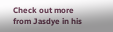Check out more from Jasdye in his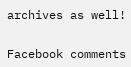archives as well!


Facebook comments